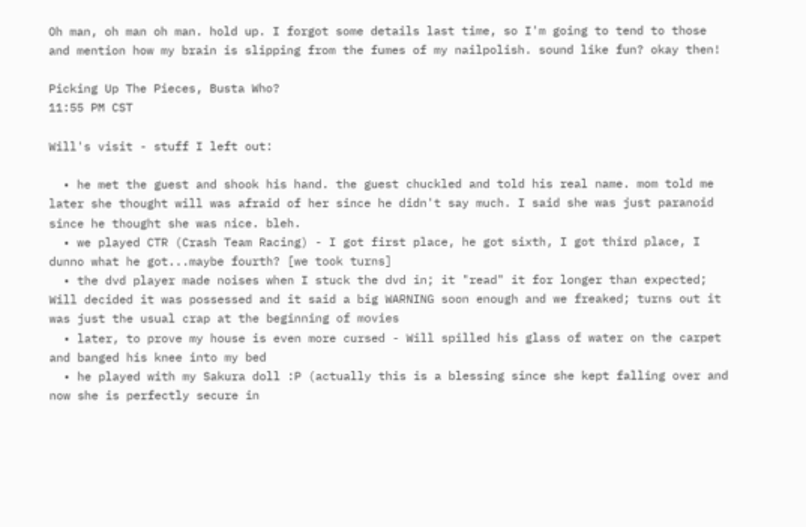Oh man, oh man oh man. hold up. I forgot some details last time, so I'm going to tend to those and mention how my brain is slipping from the fumes of my nailpolish. sound like fun? okay then!

Picking Up The Pieces, Busta Who?
11:55 PM CST

Will's visit - stuff I left out:

  • he met the guest and shook his hand. the guest chuckled and told his real name. mom told me later she thought will was afraid of her since he didn't say much. I said she was just paranoid since he thought she was nice. bleh.
  • we played CTR (Crash Team Racing) - I got first place, he got sixth, I got third place, I dunno what he got...maybe fourth? [we took turns]
  • the dvd player made noises when I stuck the dvd in; it "read" it for longer than expected; Will decided it was possessed and it said a big WARNING soon enough and we freaked; turns out it was just the usual crap at the beginning of movies
  • later, to prove my house is even more cursed - Will spilled his glass of water on the carpet and banged his knee into my bed
  • he played with my Sakura doll :P (actually this is a blessing since she kept falling over and now she is perfectly secure in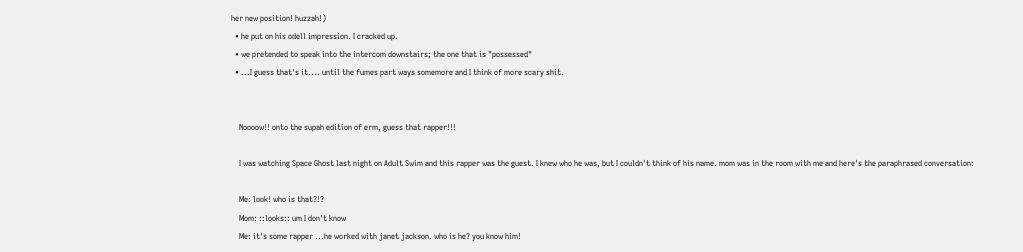her new position! huzzah!)
  • he put on his odell impression. I cracked up.
  • we pretended to speak into the intercom downstairs; the one that is "possessed"
  • ...I guess that's it.... until the fumes part ways somemore and I think of more scary shit.


    Noooow!! onto the supah edition of erm, guess that rapper!!!

    I was watching Space Ghost last night on Adult Swim and this rapper was the guest. I knew who he was, but I couldn't think of his name. mom was in the room with me and here's the paraphrased conversation:

    Me: look! who is that?!?
    Mom: ::looks:: um I don't know
    Me: it's some rapper ...he worked with janet jackson. who is he? you know him!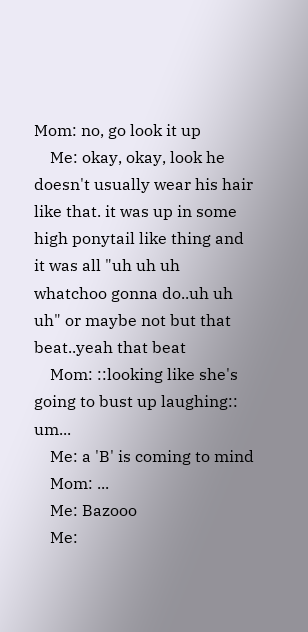Mom: no, go look it up
    Me: okay, okay, look he doesn't usually wear his hair like that. it was up in some high ponytail like thing and it was all "uh uh uh whatchoo gonna do..uh uh uh" or maybe not but that beat..yeah that beat
    Mom: ::looking like she's going to bust up laughing:: um...
    Me: a 'B' is coming to mind
    Mom: ...
    Me: Bazooo
    Me: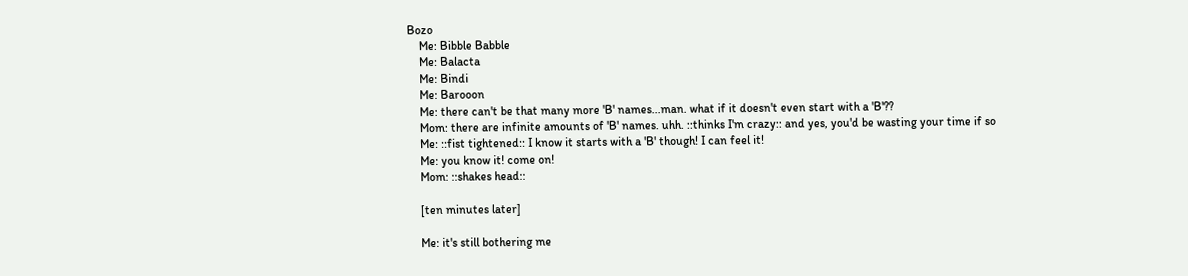Bozo
    Me: Bibble Babble
    Me: Balacta
    Me: Bindi
    Me: Barooon
    Me: there can't be that many more 'B' names...man. what if it doesn't even start with a 'B'??
    Mom: there are infinite amounts of 'B' names. uhh. ::thinks I'm crazy:: and yes, you'd be wasting your time if so
    Me: ::fist tightened:: I know it starts with a 'B' though! I can feel it!
    Me: you know it! come on!
    Mom: ::shakes head::

    [ten minutes later]

    Me: it's still bothering me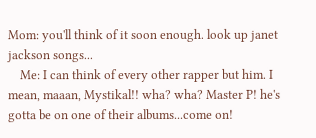Mom: you'll think of it soon enough. look up janet jackson songs...
    Me: I can think of every other rapper but him. I mean, maaan, Mystikal!! wha? wha? Master P! he's gotta be on one of their albums...come on!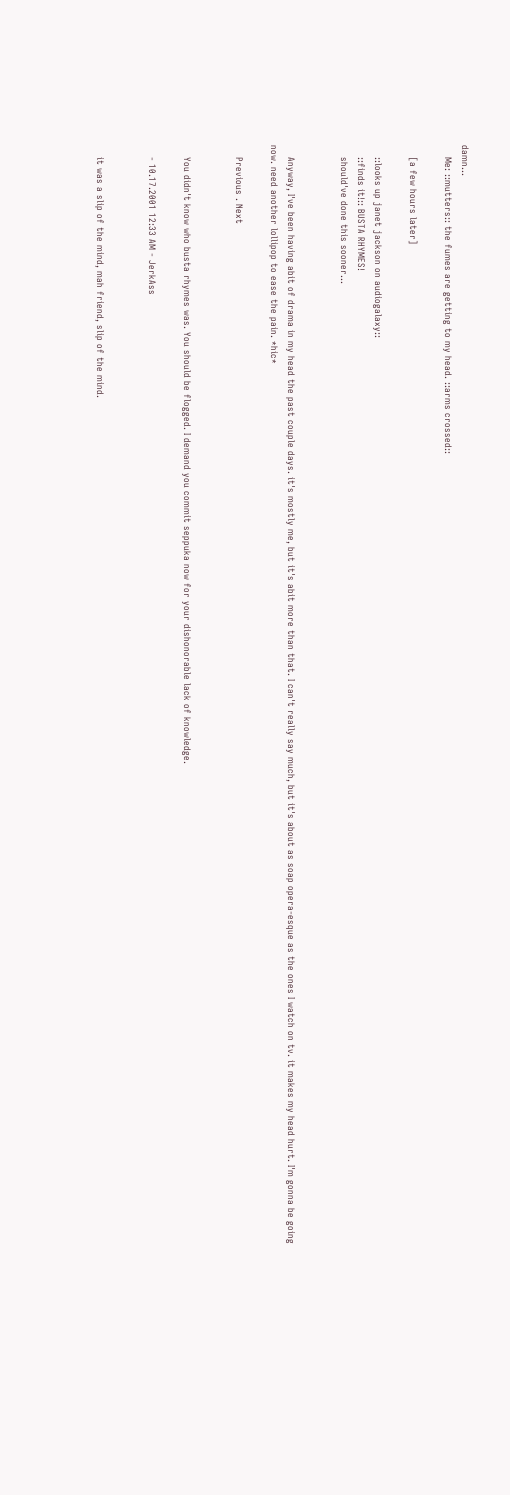damn...
    Me: ::mutters:: the fumes are getting to my head. ::arms crossed::

    [a few hours later]

    ::looks up janet jackson on audiogalaxy::
    ::finds it!:: BUSTA RHYMES!
    should've done this sooner...


    Anyway, I've been having abit of drama in my head the past couple days. it's mostly me, but it's abit more than that. I can't really say much, but it's about as soap opera-esque as the ones I watch on tv. it makes my head hurt. I'm gonna be going now. need another lollipop to ease the pain. *hic*

    Previous . Next


    You didn't know who busta rhymes was. You should be flogged. I demand you commit seppuka now for your dishonorable lack of knowledge.

    - 10.17.2001 12:33 AM - JerkAss


    it was a slip of the mind, mah friend, slip of the mind.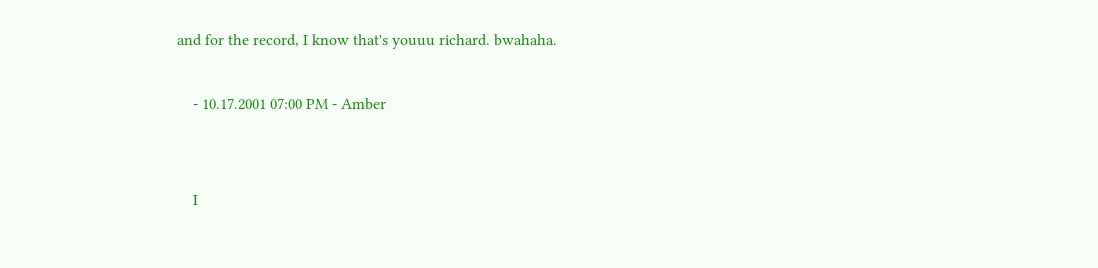and for the record, I know that's youuu richard. bwahaha.

    - 10.17.2001 07:00 PM - Amber


    I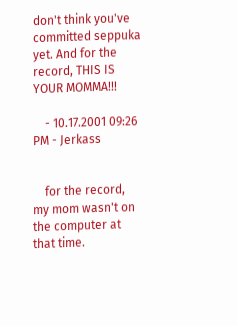don't think you've committed seppuka yet. And for the record, THIS IS YOUR MOMMA!!!

    - 10.17.2001 09:26 PM - Jerkass


    for the record, my mom wasn't on the computer at that time.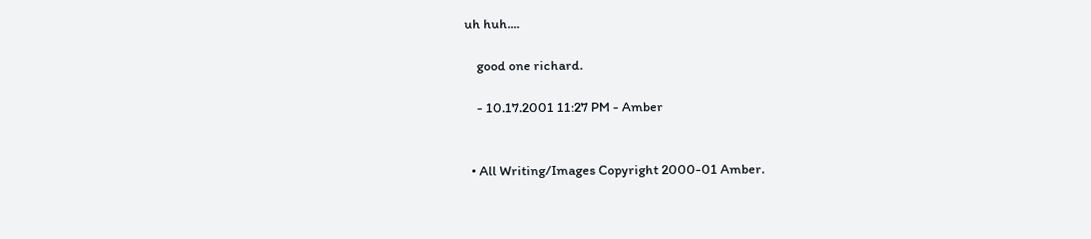uh huh....

    good one richard.

    - 10.17.2001 11:27 PM - Amber


  • All Writing/Images Copyright 2000-01 Amber.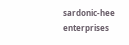sardonic-hee enterprises